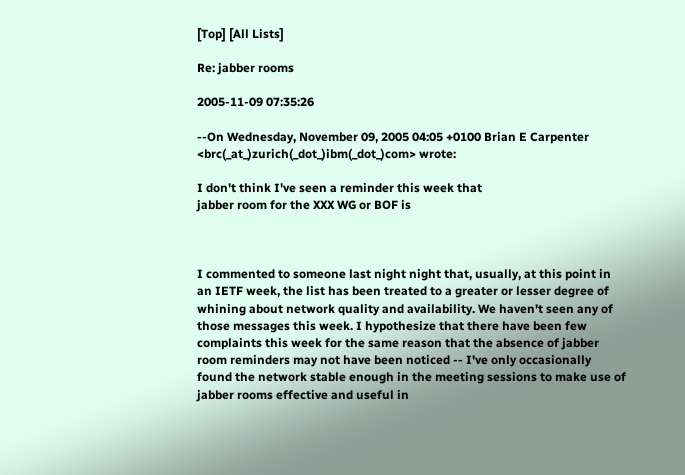[Top] [All Lists]

Re: jabber rooms

2005-11-09 07:35:26

--On Wednesday, November 09, 2005 04:05 +0100 Brian E Carpenter <brc(_at_)zurich(_dot_)ibm(_dot_)com> wrote:

I don't think I've seen a reminder this week that
jabber room for the XXX WG or BOF is



I commented to someone last night night that, usually, at this point in an IETF week, the list has been treated to a greater or lesser degree of whining about network quality and availability. We haven't seen any of those messages this week. I hypothesize that there have been few complaints this week for the same reason that the absence of jabber room reminders may not have been noticed -- I've only occasionally found the network stable enough in the meeting sessions to make use of jabber rooms effective and useful in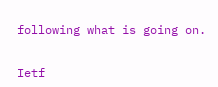following what is going on.


Ietf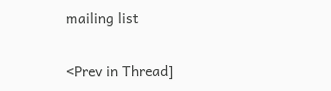mailing list

<Prev in Thread]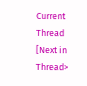Current Thread [Next in Thread>